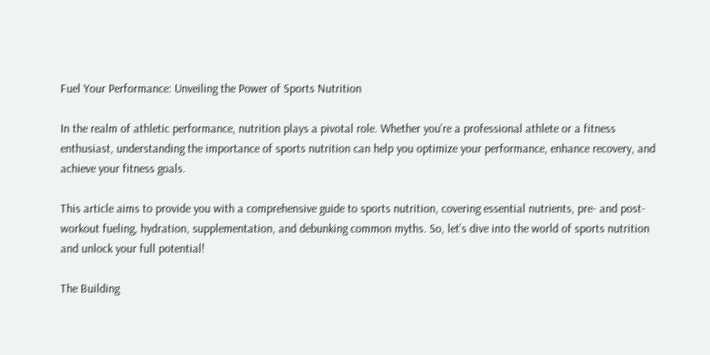Fuel Your Performance: Unveiling the Power of Sports Nutrition

In the realm of athletic performance, nutrition plays a pivotal role. Whether you’re a professional athlete or a fitness enthusiast, understanding the importance of sports nutrition can help you optimize your performance, enhance recovery, and achieve your fitness goals.

This article aims to provide you with a comprehensive guide to sports nutrition, covering essential nutrients, pre- and post-workout fueling, hydration, supplementation, and debunking common myths. So, let’s dive into the world of sports nutrition and unlock your full potential!

The Building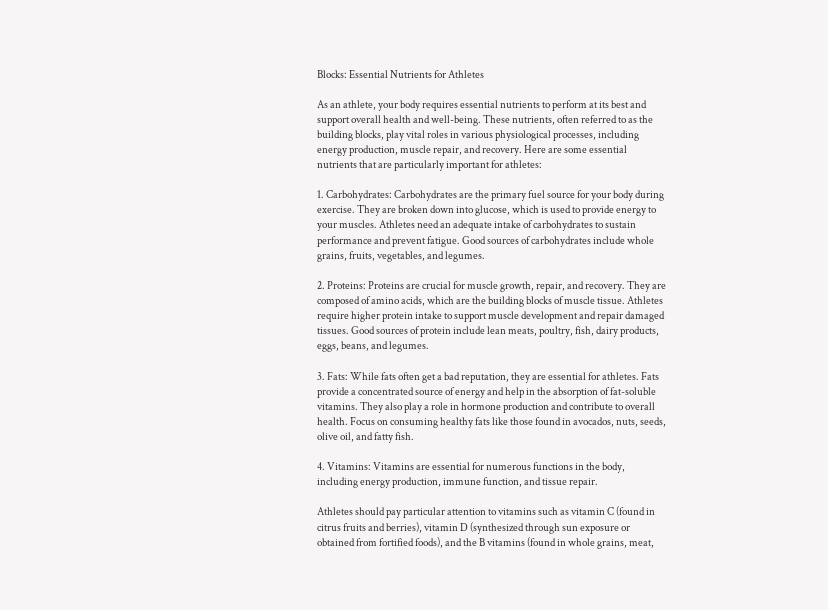Blocks: Essential Nutrients for Athletes

As an athlete, your body requires essential nutrients to perform at its best and support overall health and well-being. These nutrients, often referred to as the building blocks, play vital roles in various physiological processes, including energy production, muscle repair, and recovery. Here are some essential nutrients that are particularly important for athletes:

1. Carbohydrates: Carbohydrates are the primary fuel source for your body during exercise. They are broken down into glucose, which is used to provide energy to your muscles. Athletes need an adequate intake of carbohydrates to sustain performance and prevent fatigue. Good sources of carbohydrates include whole grains, fruits, vegetables, and legumes.

2. Proteins: Proteins are crucial for muscle growth, repair, and recovery. They are composed of amino acids, which are the building blocks of muscle tissue. Athletes require higher protein intake to support muscle development and repair damaged tissues. Good sources of protein include lean meats, poultry, fish, dairy products, eggs, beans, and legumes.

3. Fats: While fats often get a bad reputation, they are essential for athletes. Fats provide a concentrated source of energy and help in the absorption of fat-soluble vitamins. They also play a role in hormone production and contribute to overall health. Focus on consuming healthy fats like those found in avocados, nuts, seeds, olive oil, and fatty fish.

4. Vitamins: Vitamins are essential for numerous functions in the body, including energy production, immune function, and tissue repair.

Athletes should pay particular attention to vitamins such as vitamin C (found in citrus fruits and berries), vitamin D (synthesized through sun exposure or obtained from fortified foods), and the B vitamins (found in whole grains, meat,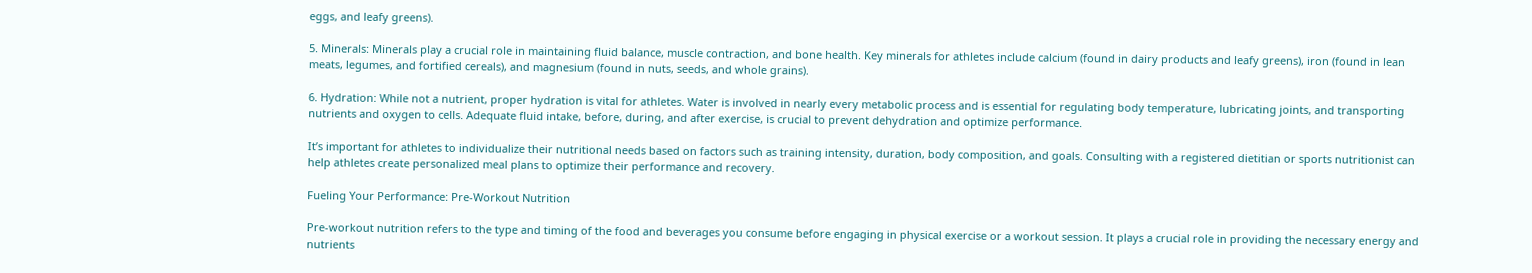eggs, and leafy greens).

5. Minerals: Minerals play a crucial role in maintaining fluid balance, muscle contraction, and bone health. Key minerals for athletes include calcium (found in dairy products and leafy greens), iron (found in lean meats, legumes, and fortified cereals), and magnesium (found in nuts, seeds, and whole grains).

6. Hydration: While not a nutrient, proper hydration is vital for athletes. Water is involved in nearly every metabolic process and is essential for regulating body temperature, lubricating joints, and transporting nutrients and oxygen to cells. Adequate fluid intake, before, during, and after exercise, is crucial to prevent dehydration and optimize performance.

It’s important for athletes to individualize their nutritional needs based on factors such as training intensity, duration, body composition, and goals. Consulting with a registered dietitian or sports nutritionist can help athletes create personalized meal plans to optimize their performance and recovery.

Fueling Your Performance: Pre-Workout Nutrition

Pre-workout nutrition refers to the type and timing of the food and beverages you consume before engaging in physical exercise or a workout session. It plays a crucial role in providing the necessary energy and nutrients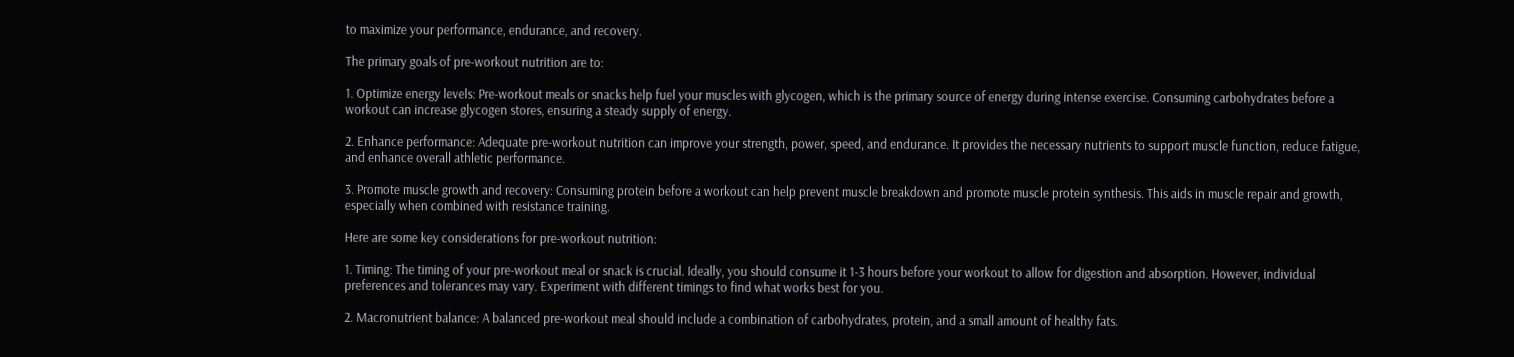to maximize your performance, endurance, and recovery.

The primary goals of pre-workout nutrition are to:

1. Optimize energy levels: Pre-workout meals or snacks help fuel your muscles with glycogen, which is the primary source of energy during intense exercise. Consuming carbohydrates before a workout can increase glycogen stores, ensuring a steady supply of energy.

2. Enhance performance: Adequate pre-workout nutrition can improve your strength, power, speed, and endurance. It provides the necessary nutrients to support muscle function, reduce fatigue, and enhance overall athletic performance.

3. Promote muscle growth and recovery: Consuming protein before a workout can help prevent muscle breakdown and promote muscle protein synthesis. This aids in muscle repair and growth, especially when combined with resistance training.

Here are some key considerations for pre-workout nutrition:

1. Timing: The timing of your pre-workout meal or snack is crucial. Ideally, you should consume it 1-3 hours before your workout to allow for digestion and absorption. However, individual preferences and tolerances may vary. Experiment with different timings to find what works best for you.

2. Macronutrient balance: A balanced pre-workout meal should include a combination of carbohydrates, protein, and a small amount of healthy fats.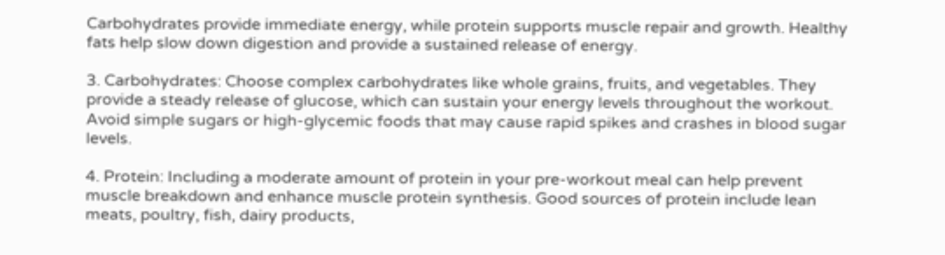Carbohydrates provide immediate energy, while protein supports muscle repair and growth. Healthy fats help slow down digestion and provide a sustained release of energy.

3. Carbohydrates: Choose complex carbohydrates like whole grains, fruits, and vegetables. They provide a steady release of glucose, which can sustain your energy levels throughout the workout. Avoid simple sugars or high-glycemic foods that may cause rapid spikes and crashes in blood sugar levels.

4. Protein: Including a moderate amount of protein in your pre-workout meal can help prevent muscle breakdown and enhance muscle protein synthesis. Good sources of protein include lean meats, poultry, fish, dairy products,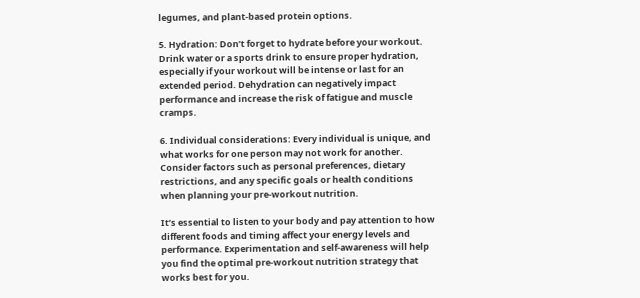legumes, and plant-based protein options.

5. Hydration: Don’t forget to hydrate before your workout. Drink water or a sports drink to ensure proper hydration, especially if your workout will be intense or last for an extended period. Dehydration can negatively impact performance and increase the risk of fatigue and muscle cramps.

6. Individual considerations: Every individual is unique, and what works for one person may not work for another. Consider factors such as personal preferences, dietary restrictions, and any specific goals or health conditions when planning your pre-workout nutrition.

It’s essential to listen to your body and pay attention to how different foods and timing affect your energy levels and performance. Experimentation and self-awareness will help you find the optimal pre-workout nutrition strategy that works best for you.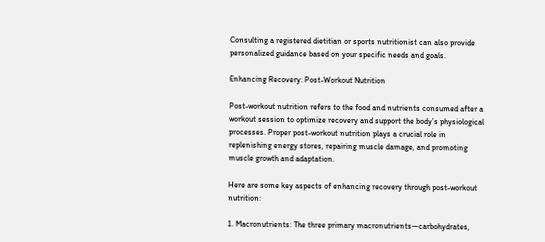Consulting a registered dietitian or sports nutritionist can also provide personalized guidance based on your specific needs and goals.

Enhancing Recovery: Post-Workout Nutrition

Post-workout nutrition refers to the food and nutrients consumed after a workout session to optimize recovery and support the body’s physiological processes. Proper post-workout nutrition plays a crucial role in replenishing energy stores, repairing muscle damage, and promoting muscle growth and adaptation.

Here are some key aspects of enhancing recovery through post-workout nutrition:

1. Macronutrients: The three primary macronutrients—carbohydrates,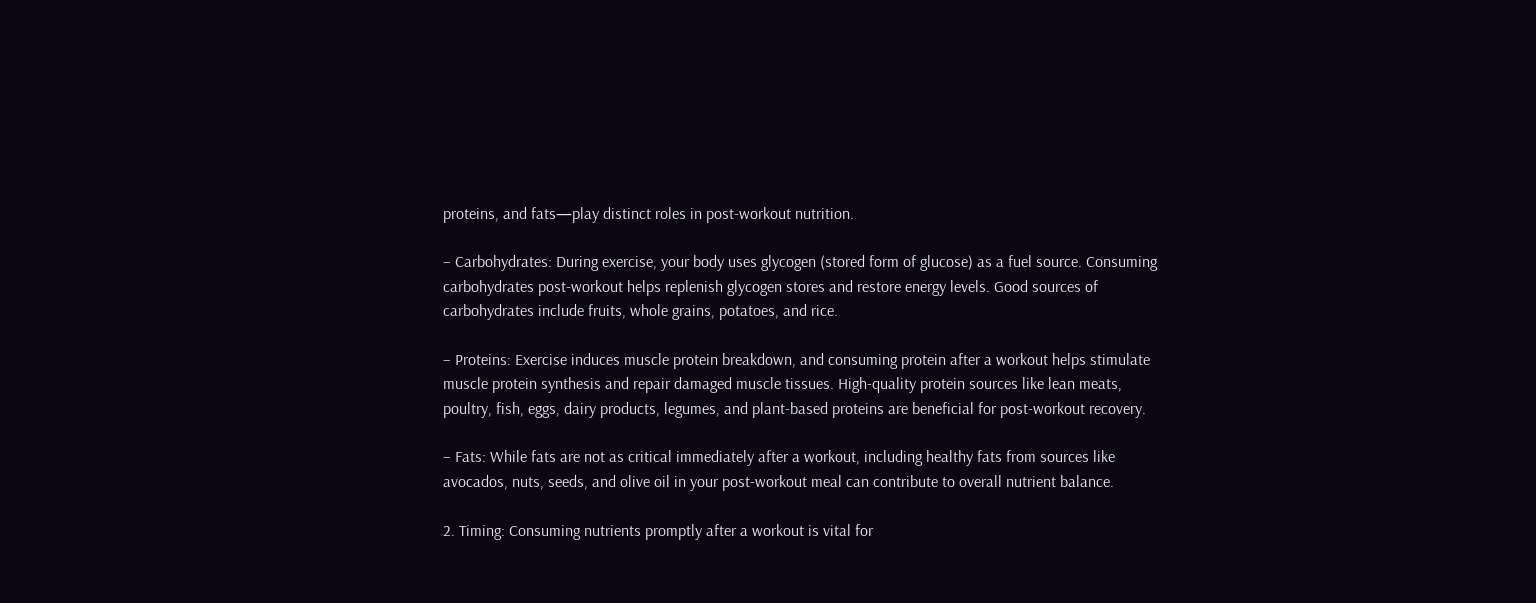proteins, and fats—play distinct roles in post-workout nutrition.

– Carbohydrates: During exercise, your body uses glycogen (stored form of glucose) as a fuel source. Consuming carbohydrates post-workout helps replenish glycogen stores and restore energy levels. Good sources of carbohydrates include fruits, whole grains, potatoes, and rice.

– Proteins: Exercise induces muscle protein breakdown, and consuming protein after a workout helps stimulate muscle protein synthesis and repair damaged muscle tissues. High-quality protein sources like lean meats, poultry, fish, eggs, dairy products, legumes, and plant-based proteins are beneficial for post-workout recovery.

– Fats: While fats are not as critical immediately after a workout, including healthy fats from sources like avocados, nuts, seeds, and olive oil in your post-workout meal can contribute to overall nutrient balance.

2. Timing: Consuming nutrients promptly after a workout is vital for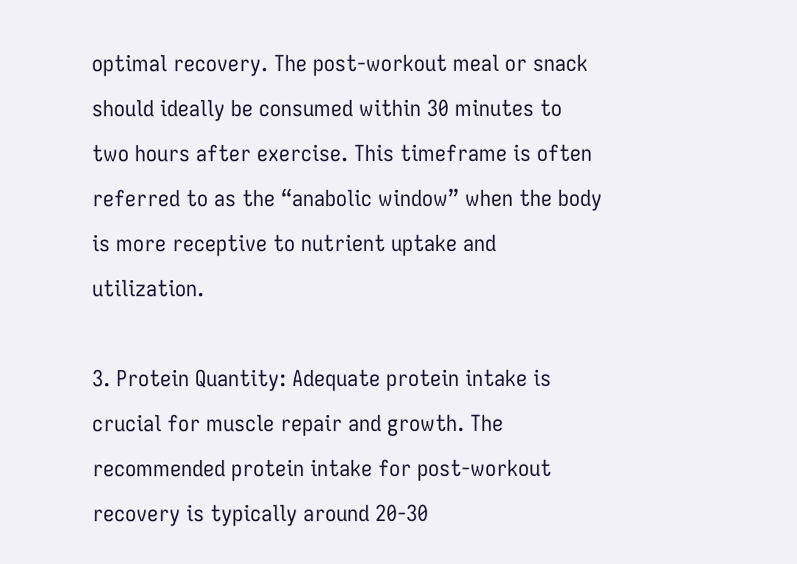optimal recovery. The post-workout meal or snack should ideally be consumed within 30 minutes to two hours after exercise. This timeframe is often referred to as the “anabolic window” when the body is more receptive to nutrient uptake and utilization.

3. Protein Quantity: Adequate protein intake is crucial for muscle repair and growth. The recommended protein intake for post-workout recovery is typically around 20-30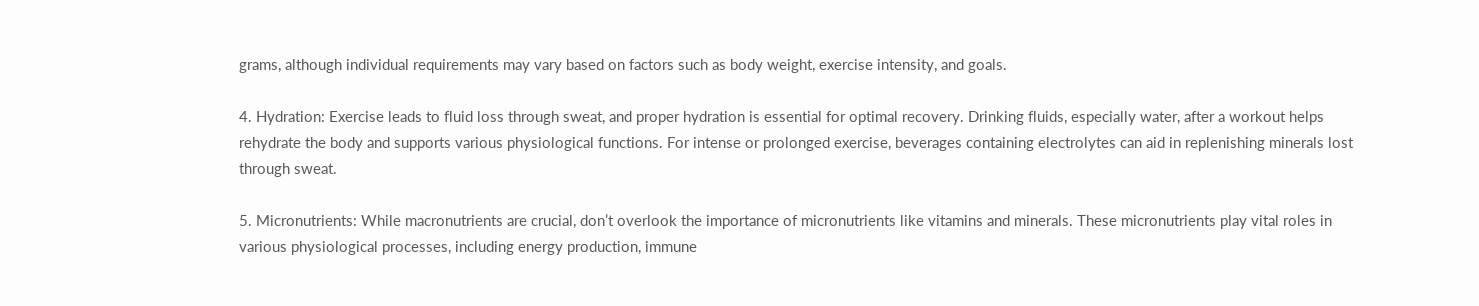grams, although individual requirements may vary based on factors such as body weight, exercise intensity, and goals.

4. Hydration: Exercise leads to fluid loss through sweat, and proper hydration is essential for optimal recovery. Drinking fluids, especially water, after a workout helps rehydrate the body and supports various physiological functions. For intense or prolonged exercise, beverages containing electrolytes can aid in replenishing minerals lost through sweat.

5. Micronutrients: While macronutrients are crucial, don’t overlook the importance of micronutrients like vitamins and minerals. These micronutrients play vital roles in various physiological processes, including energy production, immune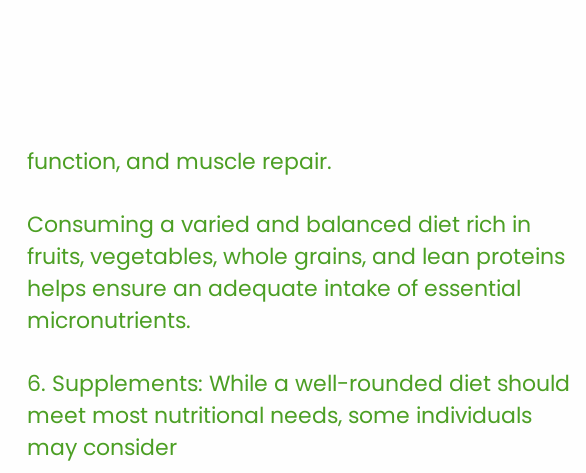function, and muscle repair.

Consuming a varied and balanced diet rich in fruits, vegetables, whole grains, and lean proteins helps ensure an adequate intake of essential micronutrients.

6. Supplements: While a well-rounded diet should meet most nutritional needs, some individuals may consider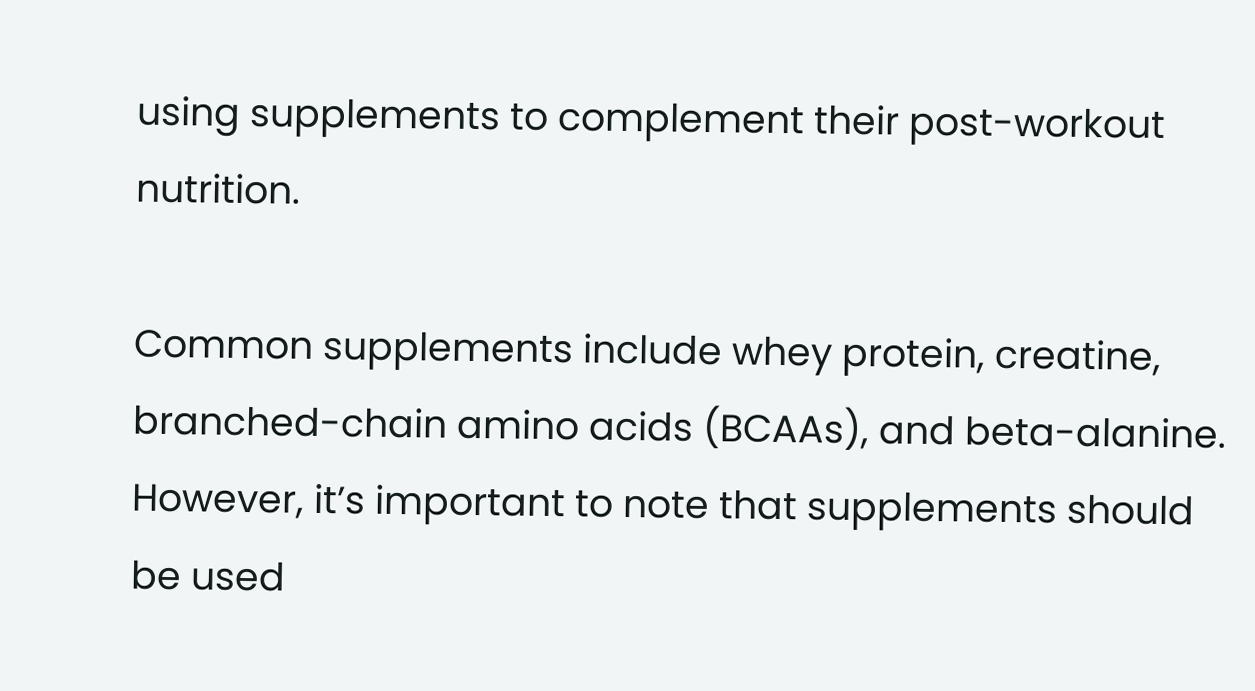using supplements to complement their post-workout nutrition.

Common supplements include whey protein, creatine, branched-chain amino acids (BCAAs), and beta-alanine. However, it’s important to note that supplements should be used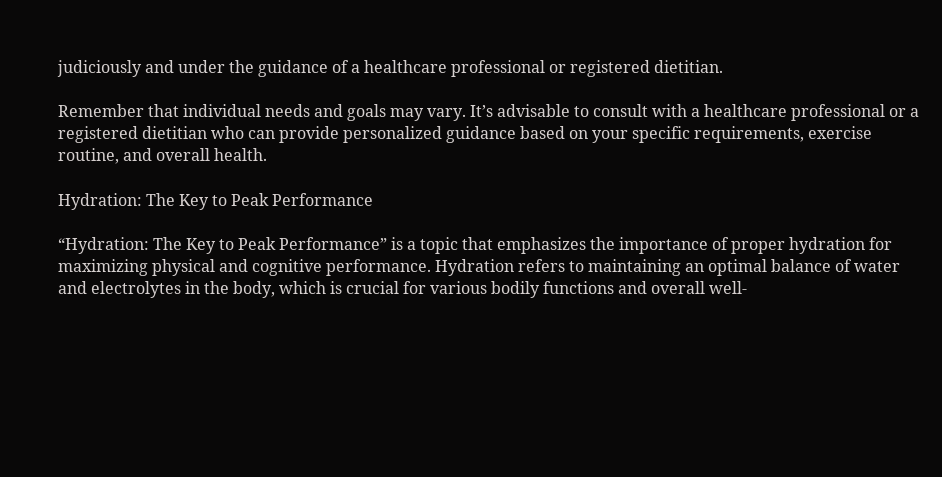judiciously and under the guidance of a healthcare professional or registered dietitian.

Remember that individual needs and goals may vary. It’s advisable to consult with a healthcare professional or a registered dietitian who can provide personalized guidance based on your specific requirements, exercise routine, and overall health.

Hydration: The Key to Peak Performance

“Hydration: The Key to Peak Performance” is a topic that emphasizes the importance of proper hydration for maximizing physical and cognitive performance. Hydration refers to maintaining an optimal balance of water and electrolytes in the body, which is crucial for various bodily functions and overall well-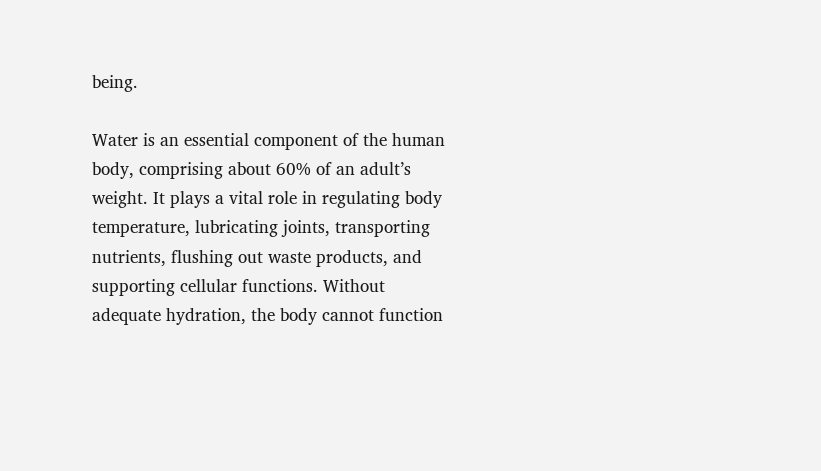being.

Water is an essential component of the human body, comprising about 60% of an adult’s weight. It plays a vital role in regulating body temperature, lubricating joints, transporting nutrients, flushing out waste products, and supporting cellular functions. Without adequate hydration, the body cannot function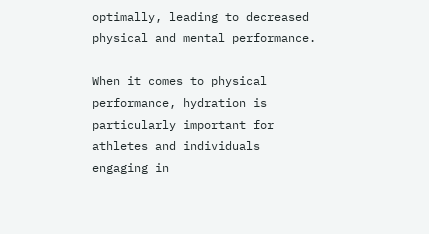optimally, leading to decreased physical and mental performance.

When it comes to physical performance, hydration is particularly important for athletes and individuals engaging in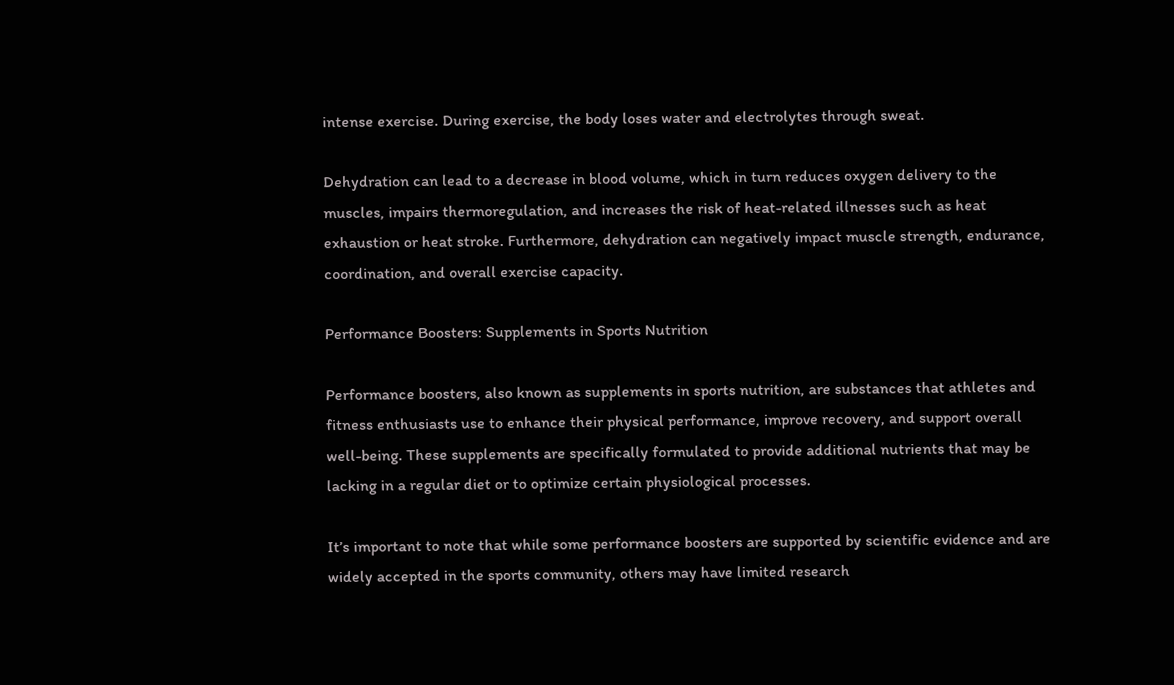intense exercise. During exercise, the body loses water and electrolytes through sweat.

Dehydration can lead to a decrease in blood volume, which in turn reduces oxygen delivery to the muscles, impairs thermoregulation, and increases the risk of heat-related illnesses such as heat exhaustion or heat stroke. Furthermore, dehydration can negatively impact muscle strength, endurance, coordination, and overall exercise capacity.

Performance Boosters: Supplements in Sports Nutrition

Performance boosters, also known as supplements in sports nutrition, are substances that athletes and fitness enthusiasts use to enhance their physical performance, improve recovery, and support overall well-being. These supplements are specifically formulated to provide additional nutrients that may be lacking in a regular diet or to optimize certain physiological processes.

It’s important to note that while some performance boosters are supported by scientific evidence and are widely accepted in the sports community, others may have limited research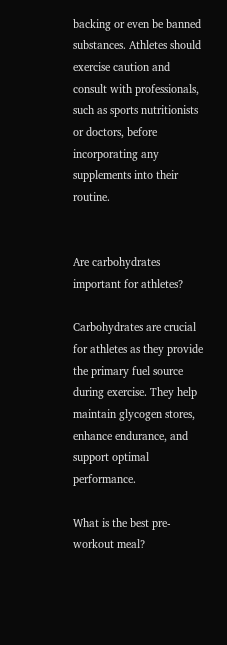backing or even be banned substances. Athletes should exercise caution and consult with professionals, such as sports nutritionists or doctors, before incorporating any supplements into their routine.


Are carbohydrates important for athletes?

Carbohydrates are crucial for athletes as they provide the primary fuel source during exercise. They help maintain glycogen stores, enhance endurance, and support optimal performance.

What is the best pre-workout meal?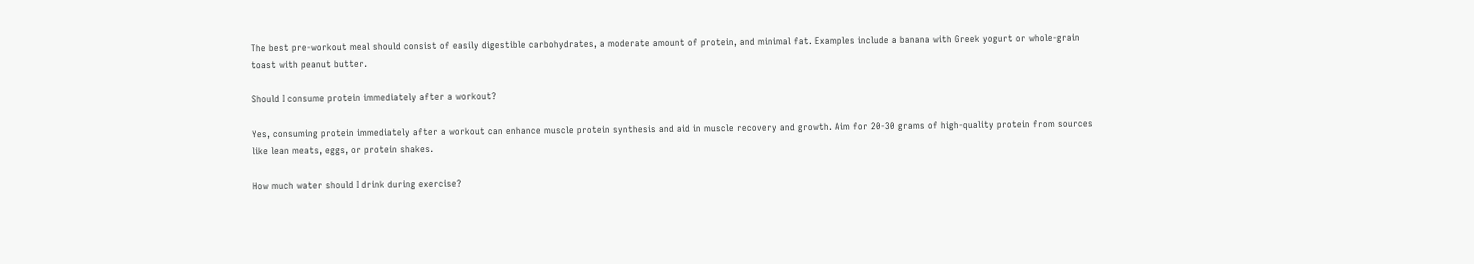The best pre-workout meal should consist of easily digestible carbohydrates, a moderate amount of protein, and minimal fat. Examples include a banana with Greek yogurt or whole-grain toast with peanut butter.

Should I consume protein immediately after a workout?

Yes, consuming protein immediately after a workout can enhance muscle protein synthesis and aid in muscle recovery and growth. Aim for 20-30 grams of high-quality protein from sources like lean meats, eggs, or protein shakes.

How much water should I drink during exercise?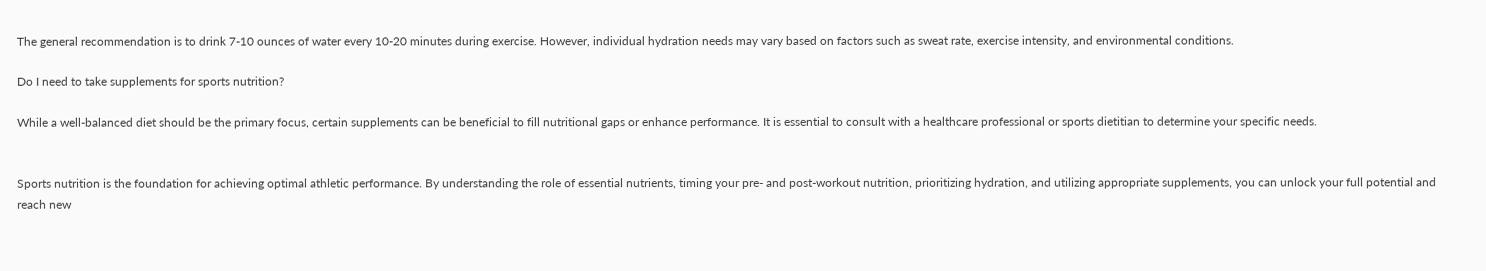The general recommendation is to drink 7-10 ounces of water every 10-20 minutes during exercise. However, individual hydration needs may vary based on factors such as sweat rate, exercise intensity, and environmental conditions.

Do I need to take supplements for sports nutrition?

While a well-balanced diet should be the primary focus, certain supplements can be beneficial to fill nutritional gaps or enhance performance. It is essential to consult with a healthcare professional or sports dietitian to determine your specific needs.


Sports nutrition is the foundation for achieving optimal athletic performance. By understanding the role of essential nutrients, timing your pre- and post-workout nutrition, prioritizing hydration, and utilizing appropriate supplements, you can unlock your full potential and reach new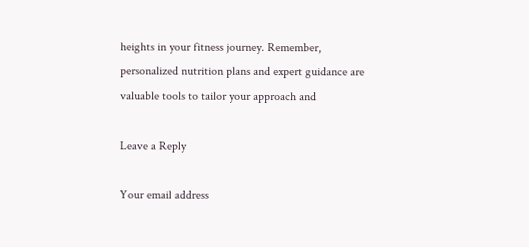heights in your fitness journey. Remember, personalized nutrition plans and expert guidance are valuable tools to tailor your approach and

Leave a Reply

Your email address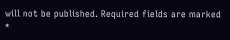will not be published. Required fields are marked *